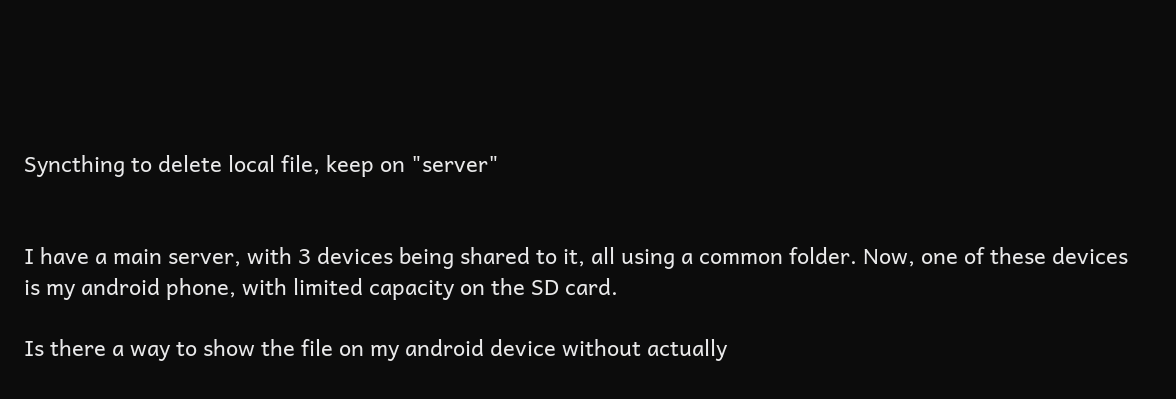Syncthing to delete local file, keep on "server"


I have a main server, with 3 devices being shared to it, all using a common folder. Now, one of these devices is my android phone, with limited capacity on the SD card.

Is there a way to show the file on my android device without actually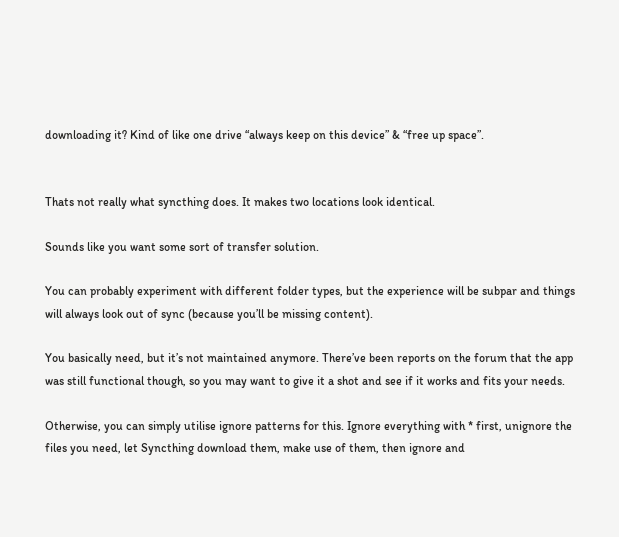downloading it? Kind of like one drive “always keep on this device” & “free up space”.


Thats not really what syncthing does. It makes two locations look identical.

Sounds like you want some sort of transfer solution.

You can probably experiment with different folder types, but the experience will be subpar and things will always look out of sync (because you’ll be missing content).

You basically need, but it’s not maintained anymore. There’ve been reports on the forum that the app was still functional though, so you may want to give it a shot and see if it works and fits your needs.

Otherwise, you can simply utilise ignore patterns for this. Ignore everything with * first, unignore the files you need, let Syncthing download them, make use of them, then ignore and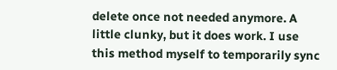delete once not needed anymore. A little clunky, but it does work. I use this method myself to temporarily sync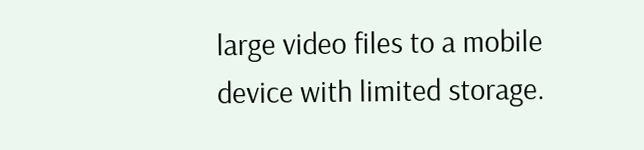large video files to a mobile device with limited storage.